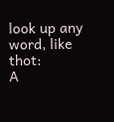look up any word, like thot:
A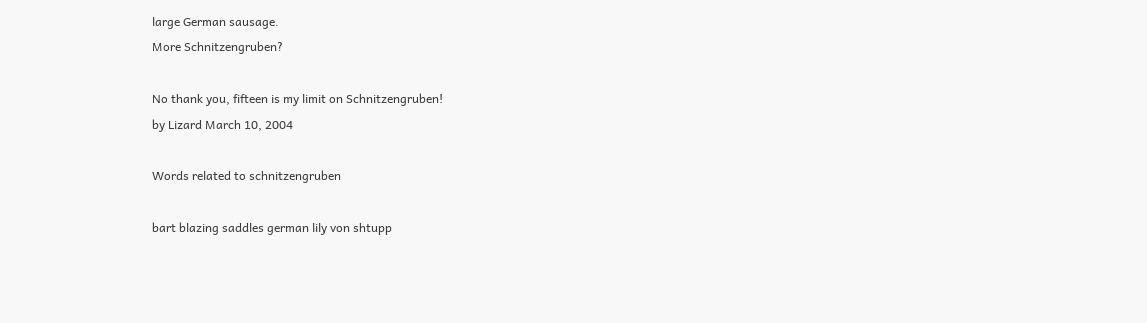large German sausage.
More Schnitzengruben?

No thank you, fifteen is my limit on Schnitzengruben!
by Lizard March 10, 2004

Words related to schnitzengruben

bart blazing saddles german lily von shtupp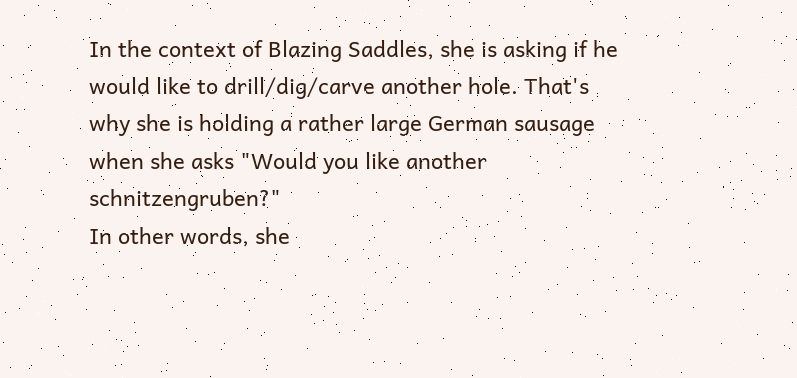In the context of Blazing Saddles, she is asking if he would like to drill/dig/carve another hole. That's why she is holding a rather large German sausage when she asks "Would you like another schnitzengruben?"
In other words, she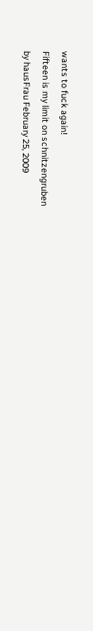wants to fuck again!
Fifteen is my limit on schnitzengruben
by hausFrau February 25, 2009